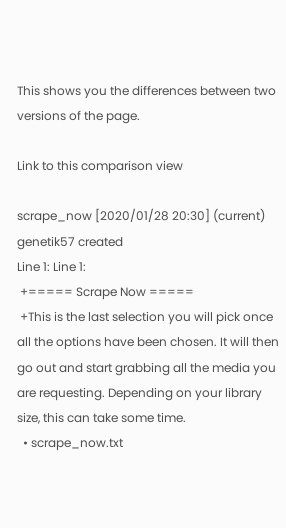This shows you the differences between two versions of the page.

Link to this comparison view

scrape_now [2020/01/28 20:30] (current)
genetik57 created
Line 1: Line 1:
 +===== Scrape Now =====
 +This is the last selection you will pick once all the options have been chosen. It will then go out and start grabbing all the media you are requesting. Depending on your library size, this can take some time.
  • scrape_now.txt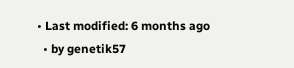• Last modified: 6 months ago
  • by genetik57